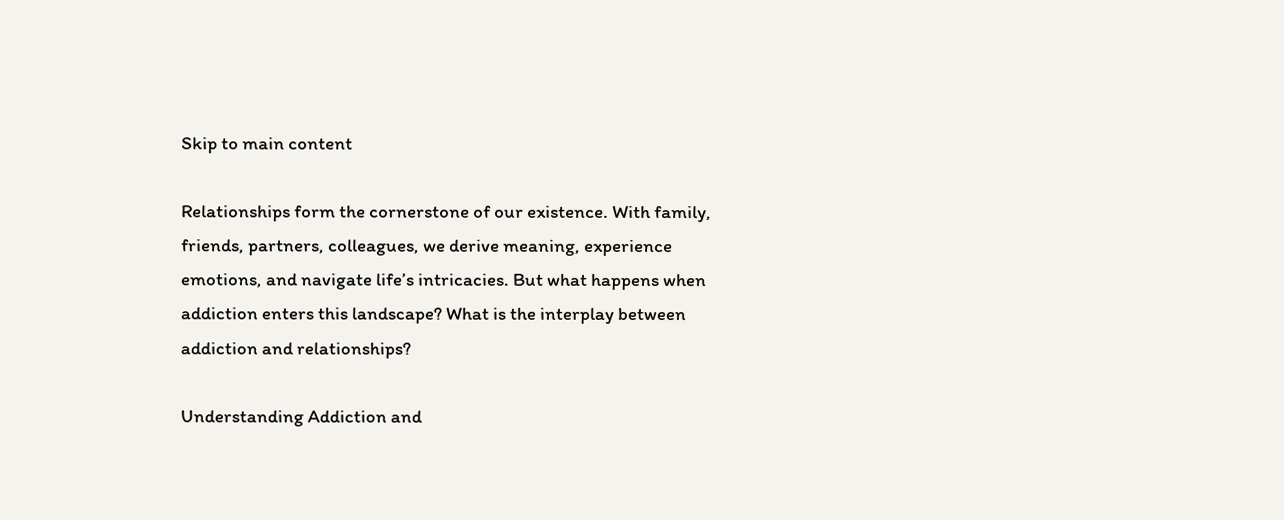Skip to main content

Relationships form the cornerstone of our existence. With family, friends, partners, colleagues, we derive meaning, experience emotions, and navigate life’s intricacies. But what happens when addiction enters this landscape? What is the interplay between addiction and relationships?

Understanding Addiction and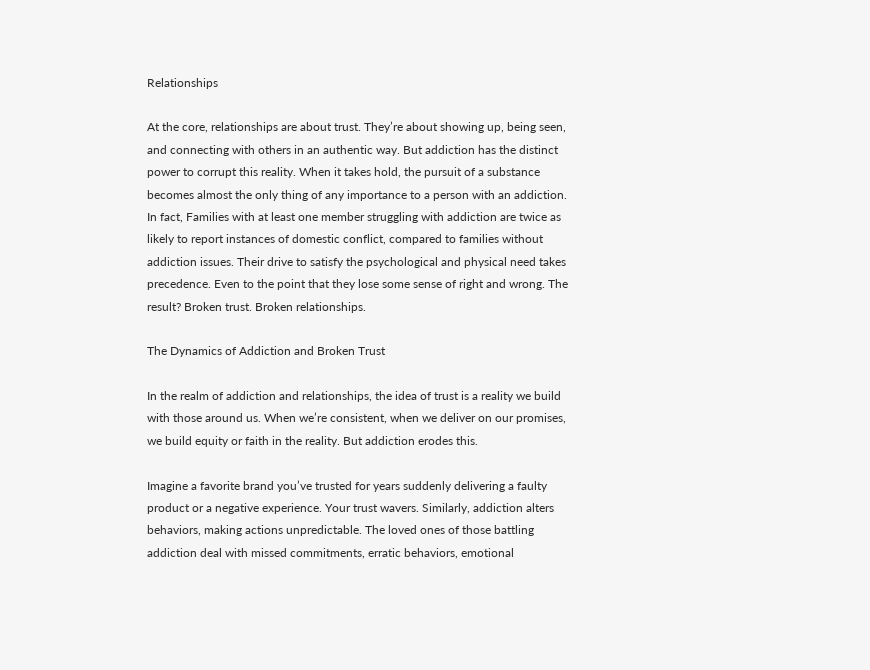Relationships

At the core, relationships are about trust. They’re about showing up, being seen, and connecting with others in an authentic way. But addiction has the distinct power to corrupt this reality. When it takes hold, the pursuit of a substance becomes almost the only thing of any importance to a person with an addiction. In fact, Families with at least one member struggling with addiction are twice as likely to report instances of domestic conflict, compared to families without addiction issues. Their drive to satisfy the psychological and physical need takes precedence. Even to the point that they lose some sense of right and wrong. The result? Broken trust. Broken relationships.

The Dynamics of Addiction and Broken Trust

In the realm of addiction and relationships, the idea of trust is a reality we build with those around us. When we’re consistent, when we deliver on our promises, we build equity or faith in the reality. But addiction erodes this.

Imagine a favorite brand you’ve trusted for years suddenly delivering a faulty product or a negative experience. Your trust wavers. Similarly, addiction alters behaviors, making actions unpredictable. The loved ones of those battling addiction deal with missed commitments, erratic behaviors, emotional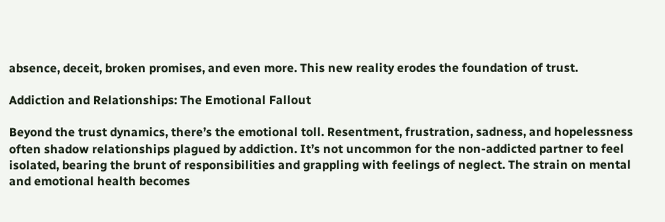absence, deceit, broken promises, and even more. This new reality erodes the foundation of trust.

Addiction and Relationships: The Emotional Fallout

Beyond the trust dynamics, there’s the emotional toll. Resentment, frustration, sadness, and hopelessness often shadow relationships plagued by addiction. It’s not uncommon for the non-addicted partner to feel isolated, bearing the brunt of responsibilities and grappling with feelings of neglect. The strain on mental and emotional health becomes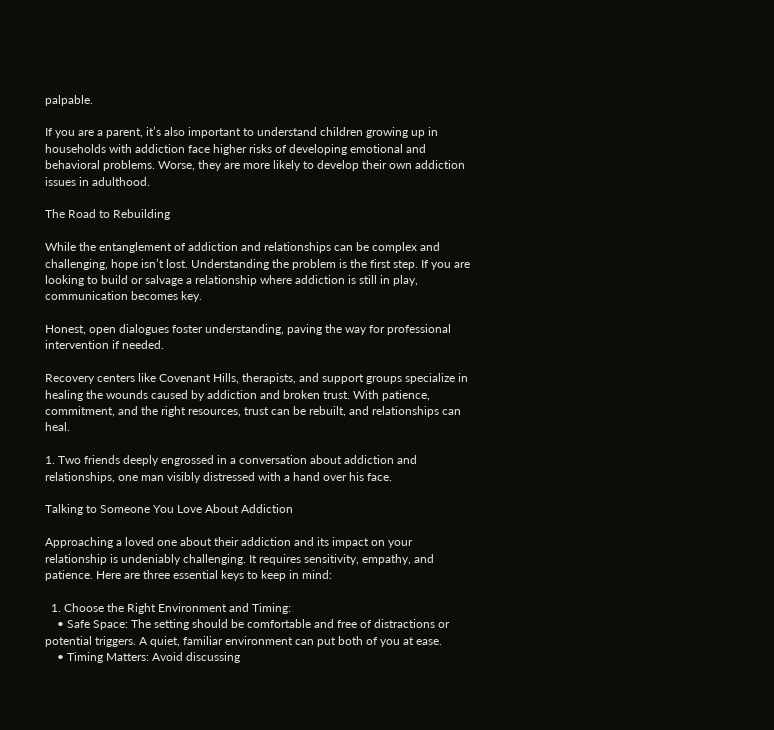palpable.

If you are a parent, it’s also important to understand children growing up in households with addiction face higher risks of developing emotional and behavioral problems. Worse, they are more likely to develop their own addiction issues in adulthood.

The Road to Rebuilding

While the entanglement of addiction and relationships can be complex and challenging, hope isn’t lost. Understanding the problem is the first step. If you are looking to build or salvage a relationship where addiction is still in play, communication becomes key.

Honest, open dialogues foster understanding, paving the way for professional intervention if needed.

Recovery centers like Covenant Hills, therapists, and support groups specialize in healing the wounds caused by addiction and broken trust. With patience, commitment, and the right resources, trust can be rebuilt, and relationships can heal.

1. Two friends deeply engrossed in a conversation about addiction and relationships, one man visibly distressed with a hand over his face.

Talking to Someone You Love About Addiction

Approaching a loved one about their addiction and its impact on your relationship is undeniably challenging. It requires sensitivity, empathy, and patience. Here are three essential keys to keep in mind:

  1. Choose the Right Environment and Timing:
    • Safe Space: The setting should be comfortable and free of distractions or potential triggers. A quiet, familiar environment can put both of you at ease.
    • Timing Matters: Avoid discussing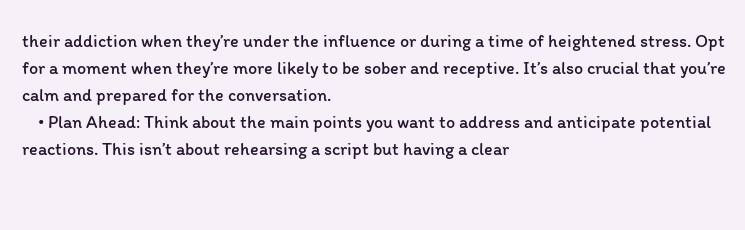their addiction when they’re under the influence or during a time of heightened stress. Opt for a moment when they’re more likely to be sober and receptive. It’s also crucial that you’re calm and prepared for the conversation.
    • Plan Ahead: Think about the main points you want to address and anticipate potential reactions. This isn’t about rehearsing a script but having a clear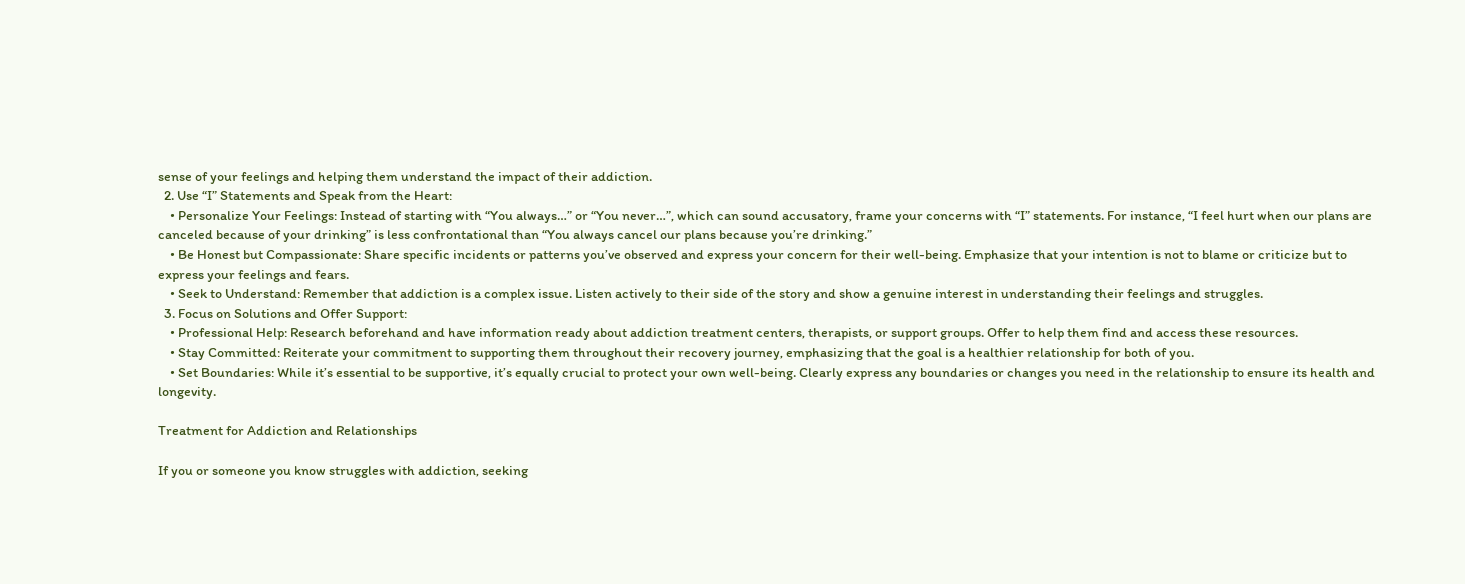sense of your feelings and helping them understand the impact of their addiction.
  2. Use “I” Statements and Speak from the Heart:
    • Personalize Your Feelings: Instead of starting with “You always…” or “You never…”, which can sound accusatory, frame your concerns with “I” statements. For instance, “I feel hurt when our plans are canceled because of your drinking” is less confrontational than “You always cancel our plans because you’re drinking.”
    • Be Honest but Compassionate: Share specific incidents or patterns you’ve observed and express your concern for their well-being. Emphasize that your intention is not to blame or criticize but to express your feelings and fears.
    • Seek to Understand: Remember that addiction is a complex issue. Listen actively to their side of the story and show a genuine interest in understanding their feelings and struggles.
  3. Focus on Solutions and Offer Support:
    • Professional Help: Research beforehand and have information ready about addiction treatment centers, therapists, or support groups. Offer to help them find and access these resources.
    • Stay Committed: Reiterate your commitment to supporting them throughout their recovery journey, emphasizing that the goal is a healthier relationship for both of you.
    • Set Boundaries: While it’s essential to be supportive, it’s equally crucial to protect your own well-being. Clearly express any boundaries or changes you need in the relationship to ensure its health and longevity.

Treatment for Addiction and Relationships

If you or someone you know struggles with addiction, seeking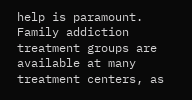help is paramount. Family addiction treatment groups are available at many treatment centers, as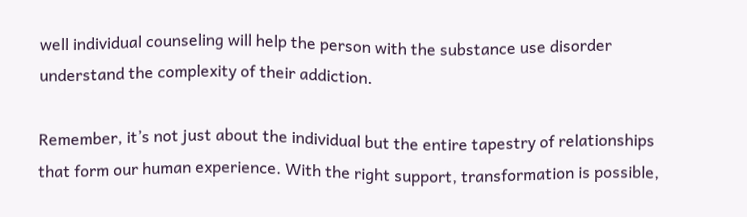well individual counseling will help the person with the substance use disorder understand the complexity of their addiction.

Remember, it’s not just about the individual but the entire tapestry of relationships that form our human experience. With the right support, transformation is possible,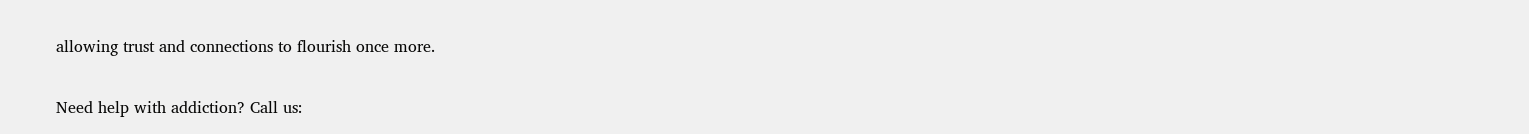allowing trust and connections to flourish once more.

Need help with addiction? Call us: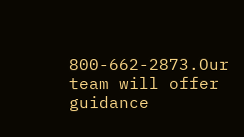800-662-2873.Our team will offer guidance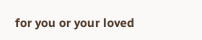for you or your loved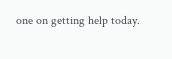one on getting help today.